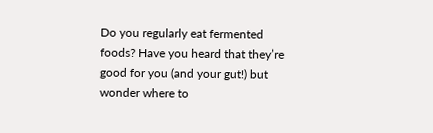Do you regularly eat fermented foods? Have you heard that they’re good for you (and your gut!) but wonder where to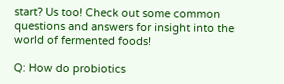start? Us too! Check out some common questions and answers for insight into the world of fermented foods!

Q: How do probiotics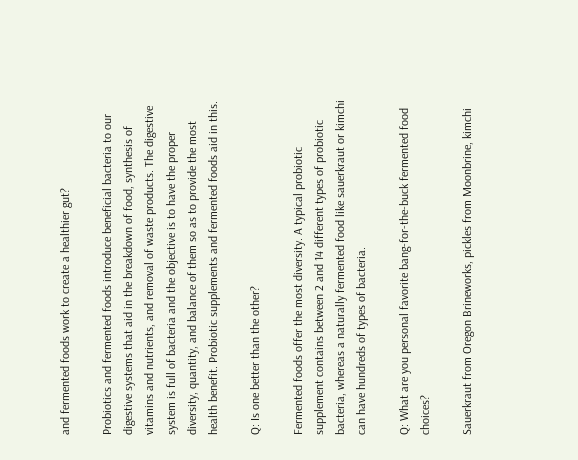and fermented foods work to create a healthier gut?

Probiotics and fermented foods introduce beneficial bacteria to our digestive systems that aid in the breakdown of food, synthesis of vitamins and nutrients, and removal of waste products. The digestive system is full of bacteria and the objective is to have the proper diversity, quantity, and balance of them so as to provide the most health benefit. Probiotic supplements and fermented foods aid in this.

Q: Is one better than the other?

Fermented foods offer the most diversity. A typical probiotic supplement contains between 2 and 14 different types of probiotic bacteria, whereas a naturally fermented food like sauerkraut or kimchi can have hundreds of types of bacteria.

Q: What are you personal favorite bang-for-the-buck fermented food choices?

Sauerkraut from Oregon Brineworks, pickles from Moonbrine, kimchi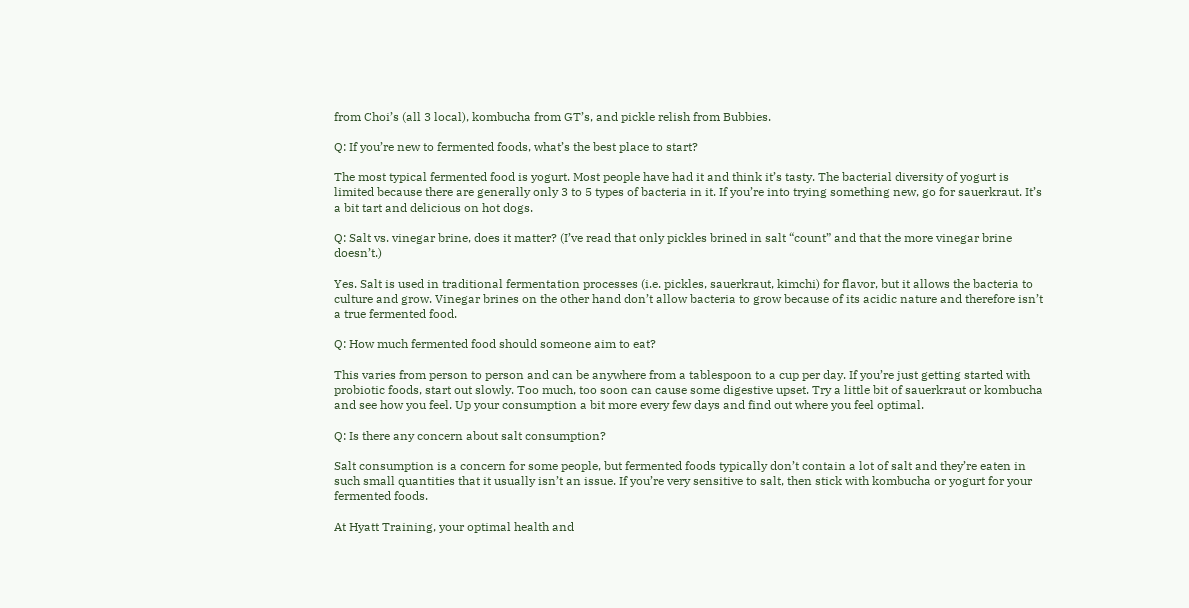from Choi’s (all 3 local), kombucha from GT’s, and pickle relish from Bubbies.

Q: If you’re new to fermented foods, what’s the best place to start?

The most typical fermented food is yogurt. Most people have had it and think it’s tasty. The bacterial diversity of yogurt is limited because there are generally only 3 to 5 types of bacteria in it. If you’re into trying something new, go for sauerkraut. It’s a bit tart and delicious on hot dogs.

Q: Salt vs. vinegar brine, does it matter? (I’ve read that only pickles brined in salt “count” and that the more vinegar brine doesn’t.)

Yes. Salt is used in traditional fermentation processes (i.e. pickles, sauerkraut, kimchi) for flavor, but it allows the bacteria to culture and grow. Vinegar brines on the other hand don’t allow bacteria to grow because of its acidic nature and therefore isn’t a true fermented food.

Q: How much fermented food should someone aim to eat?

This varies from person to person and can be anywhere from a tablespoon to a cup per day. If you’re just getting started with probiotic foods, start out slowly. Too much, too soon can cause some digestive upset. Try a little bit of sauerkraut or kombucha and see how you feel. Up your consumption a bit more every few days and find out where you feel optimal.

Q: Is there any concern about salt consumption?

Salt consumption is a concern for some people, but fermented foods typically don’t contain a lot of salt and they’re eaten in such small quantities that it usually isn’t an issue. If you’re very sensitive to salt, then stick with kombucha or yogurt for your fermented foods.

At Hyatt Training, your optimal health and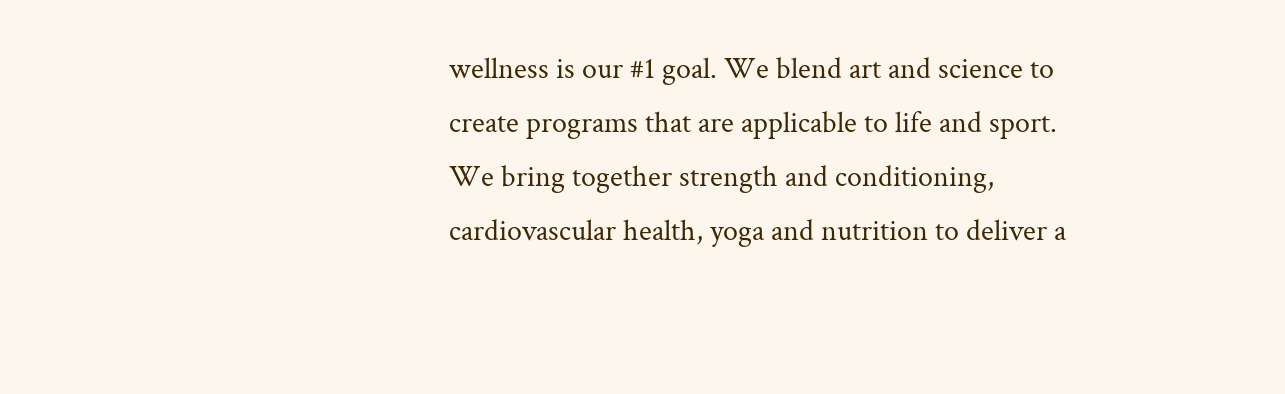wellness is our #1 goal. We blend art and science to create programs that are applicable to life and sport. We bring together strength and conditioning, cardiovascular health, yoga and nutrition to deliver a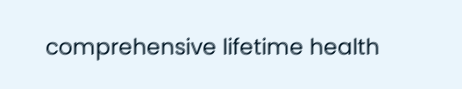comprehensive lifetime health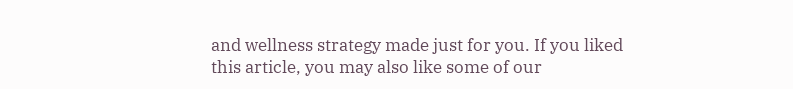and wellness strategy made just for you. If you liked this article, you may also like some of our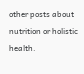other posts about nutrition or holistic health.